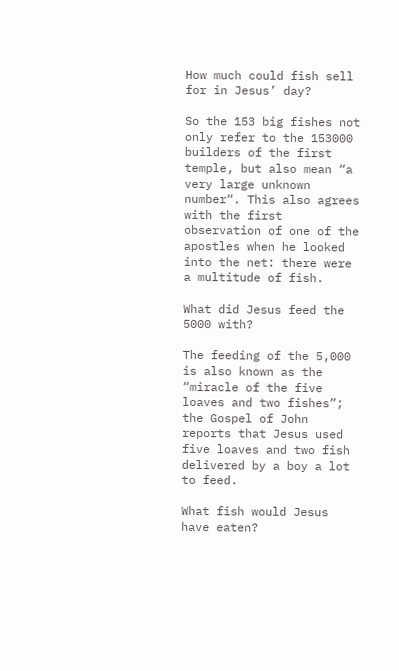How much could fish sell for in Jesus’ day?

So the 153 big fishes not only refer to the 153000 builders of the first temple, but also mean “a very large unknown number“. This also agrees with the first observation of one of the apostles when he looked into the net: there were a multitude of fish.

What did Jesus feed the 5000 with?

The feeding of the 5,000 is also known as the “miracle of the five loaves and two fishes”; the Gospel of John reports that Jesus used five loaves and two fish delivered by a boy a lot to feed.

What fish would Jesus have eaten?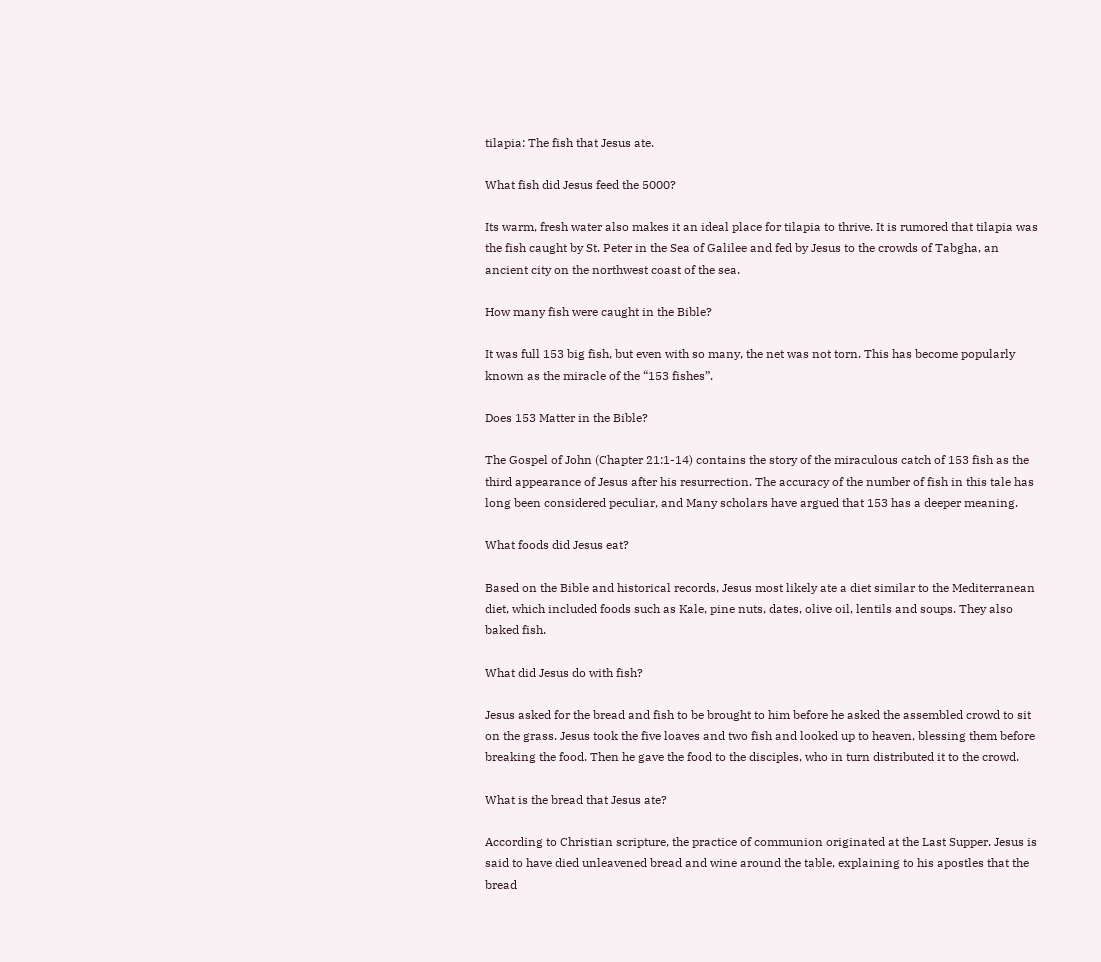tilapia: The fish that Jesus ate.

What fish did Jesus feed the 5000?

Its warm, fresh water also makes it an ideal place for tilapia to thrive. It is rumored that tilapia was the fish caught by St. Peter in the Sea of Galilee and fed by Jesus to the crowds of Tabgha, an ancient city on the northwest coast of the sea.

How many fish were caught in the Bible?

It was full 153 big fish, but even with so many, the net was not torn. This has become popularly known as the miracle of the “153 fishes”.

Does 153 Matter in the Bible?

The Gospel of John (Chapter 21:1-14) contains the story of the miraculous catch of 153 fish as the third appearance of Jesus after his resurrection. The accuracy of the number of fish in this tale has long been considered peculiar, and Many scholars have argued that 153 has a deeper meaning.

What foods did Jesus eat?

Based on the Bible and historical records, Jesus most likely ate a diet similar to the Mediterranean diet, which included foods such as Kale, pine nuts, dates, olive oil, lentils and soups. They also baked fish.

What did Jesus do with fish?

Jesus asked for the bread and fish to be brought to him before he asked the assembled crowd to sit on the grass. Jesus took the five loaves and two fish and looked up to heaven, blessing them before breaking the food. Then he gave the food to the disciples, who in turn distributed it to the crowd.

What is the bread that Jesus ate?

According to Christian scripture, the practice of communion originated at the Last Supper. Jesus is said to have died unleavened bread and wine around the table, explaining to his apostles that the bread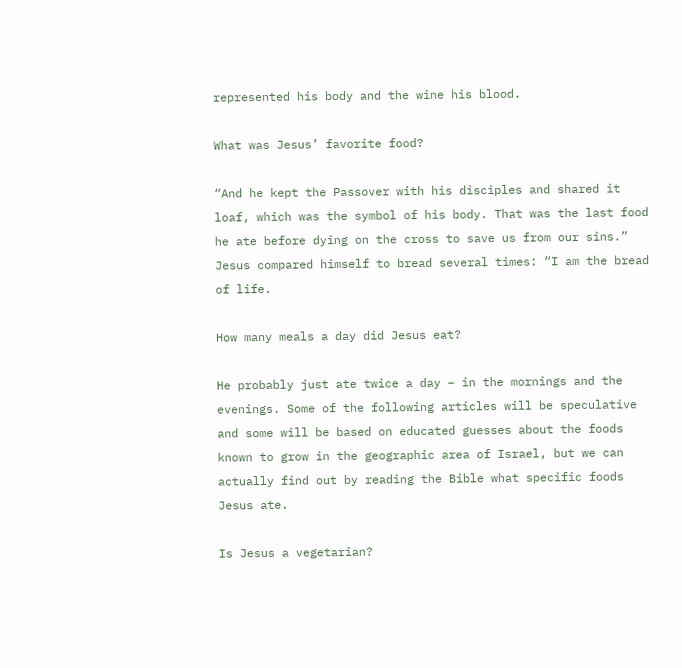represented his body and the wine his blood.

What was Jesus’ favorite food?

“And he kept the Passover with his disciples and shared it loaf, which was the symbol of his body. That was the last food he ate before dying on the cross to save us from our sins.” Jesus compared himself to bread several times: “I am the bread of life.

How many meals a day did Jesus eat?

He probably just ate twice a day – in the mornings and the evenings. Some of the following articles will be speculative and some will be based on educated guesses about the foods known to grow in the geographic area of Israel, but we can actually find out by reading the Bible what specific foods Jesus ate.

Is Jesus a vegetarian?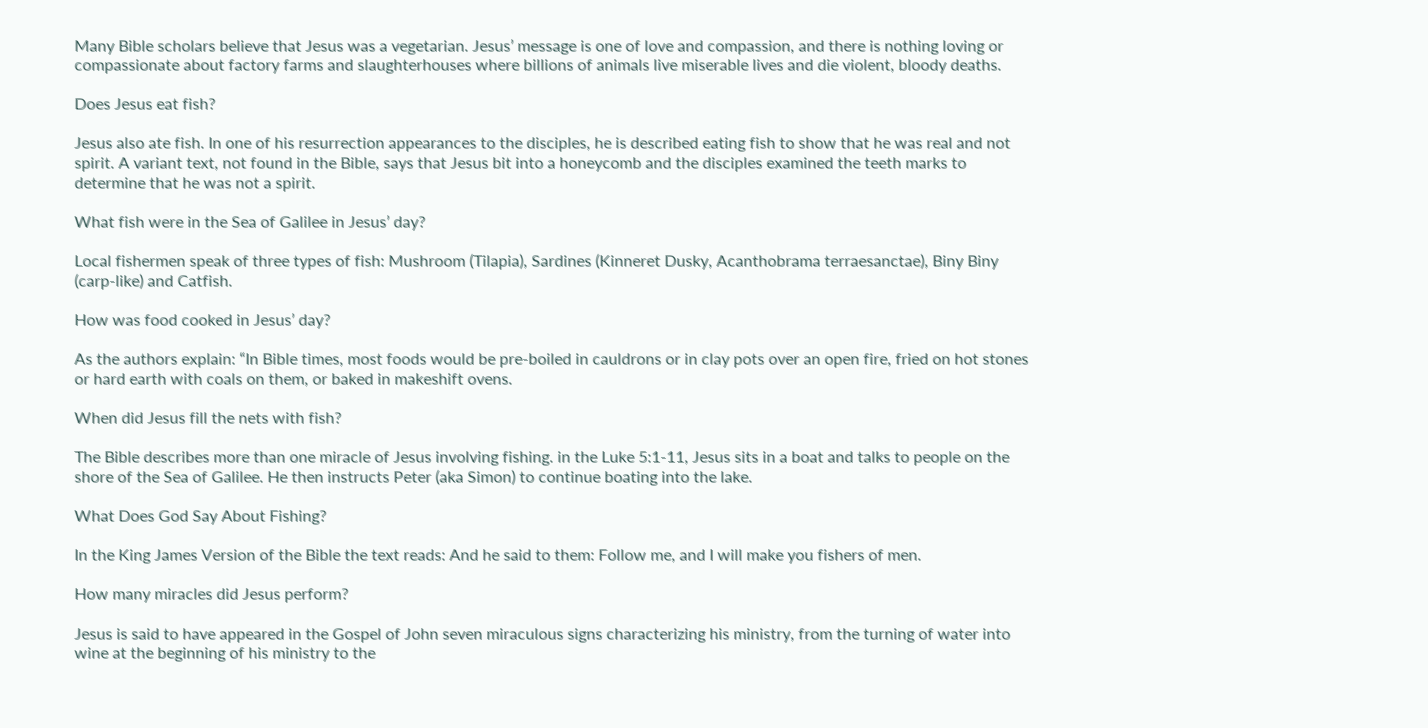Many Bible scholars believe that Jesus was a vegetarian. Jesus’ message is one of love and compassion, and there is nothing loving or compassionate about factory farms and slaughterhouses where billions of animals live miserable lives and die violent, bloody deaths.

Does Jesus eat fish?

Jesus also ate fish. In one of his resurrection appearances to the disciples, he is described eating fish to show that he was real and not spirit. A variant text, not found in the Bible, says that Jesus bit into a honeycomb and the disciples examined the teeth marks to determine that he was not a spirit.

What fish were in the Sea of Galilee in Jesus’ day?

Local fishermen speak of three types of fish: Mushroom (Tilapia), Sardines (Kinneret Dusky, Acanthobrama terraesanctae), Biny Biny (carp-like) and Catfish.

How was food cooked in Jesus’ day?

As the authors explain: “In Bible times, most foods would be pre-boiled in cauldrons or in clay pots over an open fire, fried on hot stones or hard earth with coals on them, or baked in makeshift ovens.

When did Jesus fill the nets with fish?

The Bible describes more than one miracle of Jesus involving fishing. in the Luke 5:1-11, Jesus sits in a boat and talks to people on the shore of the Sea of Galilee. He then instructs Peter (aka Simon) to continue boating into the lake.

What Does God Say About Fishing?

In the King James Version of the Bible the text reads: And he said to them: Follow me, and I will make you fishers of men.

How many miracles did Jesus perform?

Jesus is said to have appeared in the Gospel of John seven miraculous signs characterizing his ministry, from the turning of water into wine at the beginning of his ministry to the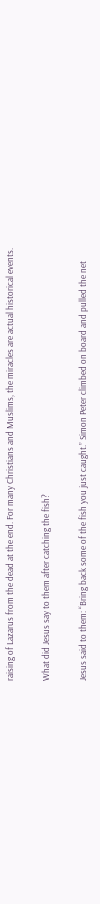raising of Lazarus from the dead at the end. For many Christians and Muslims, the miracles are actual historical events.

What did Jesus say to them after catching the fish?

Jesus said to them: “Bring back some of the fish you just caught.” Simon Peter climbed on board and pulled the net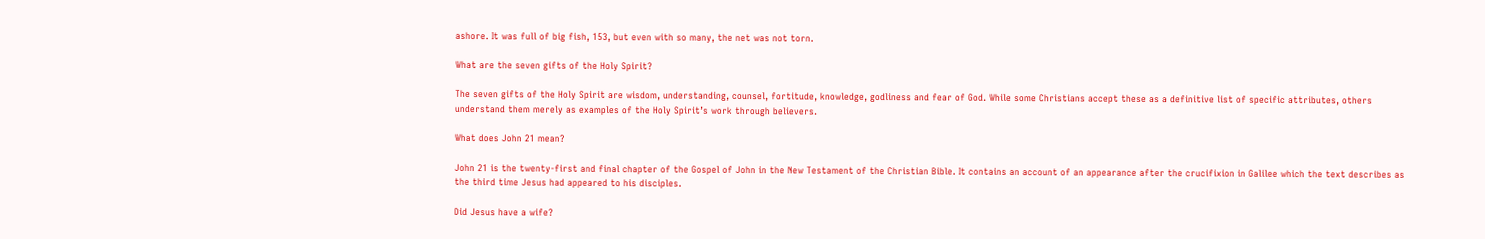ashore. It was full of big fish, 153, but even with so many, the net was not torn.

What are the seven gifts of the Holy Spirit?

The seven gifts of the Holy Spirit are wisdom, understanding, counsel, fortitude, knowledge, godliness and fear of God. While some Christians accept these as a definitive list of specific attributes, others understand them merely as examples of the Holy Spirit’s work through believers.

What does John 21 mean?

John 21 is the twenty-first and final chapter of the Gospel of John in the New Testament of the Christian Bible. It contains an account of an appearance after the crucifixion in Galilee which the text describes as the third time Jesus had appeared to his disciples.

Did Jesus have a wife?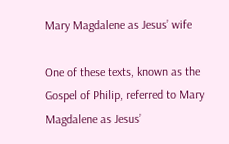Mary Magdalene as Jesus’ wife

One of these texts, known as the Gospel of Philip, referred to Mary Magdalene as Jesus’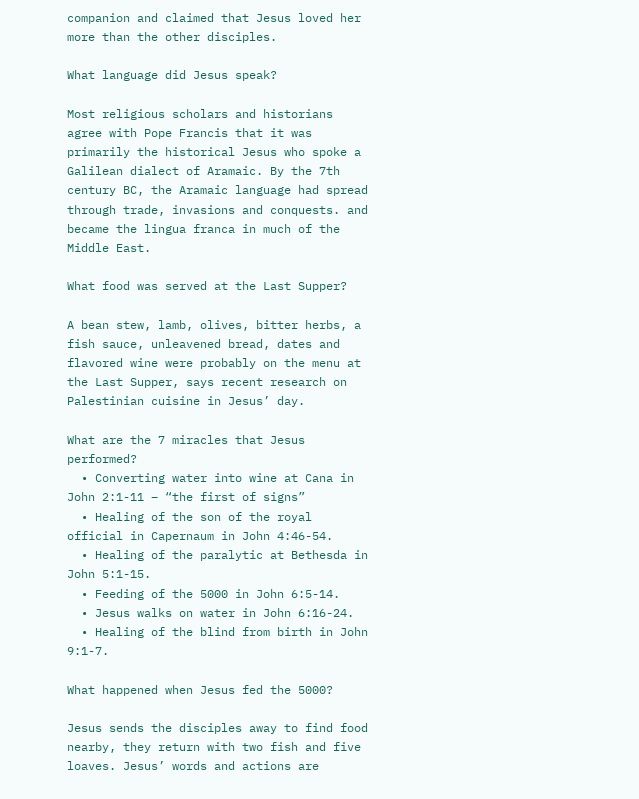companion and claimed that Jesus loved her more than the other disciples.

What language did Jesus speak?

Most religious scholars and historians agree with Pope Francis that it was primarily the historical Jesus who spoke a Galilean dialect of Aramaic. By the 7th century BC, the Aramaic language had spread through trade, invasions and conquests. and became the lingua franca in much of the Middle East.

What food was served at the Last Supper?

A bean stew, lamb, olives, bitter herbs, a fish sauce, unleavened bread, dates and flavored wine were probably on the menu at the Last Supper, says recent research on Palestinian cuisine in Jesus’ day.

What are the 7 miracles that Jesus performed?
  • Converting water into wine at Cana in John 2:1-11 – “the first of signs”
  • Healing of the son of the royal official in Capernaum in John 4:46-54.
  • Healing of the paralytic at Bethesda in John 5:1-15.
  • Feeding of the 5000 in John 6:5-14.
  • Jesus walks on water in John 6:16-24.
  • Healing of the blind from birth in John 9:1-7.

What happened when Jesus fed the 5000?

Jesus sends the disciples away to find food nearby, they return with two fish and five loaves. Jesus’ words and actions are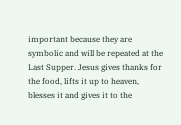important because they are symbolic and will be repeated at the Last Supper. Jesus gives thanks for the food, lifts it up to heaven, blesses it and gives it to the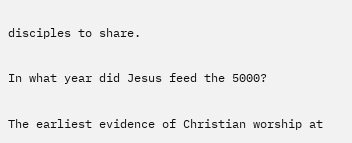disciples to share.

In what year did Jesus feed the 5000?

The earliest evidence of Christian worship at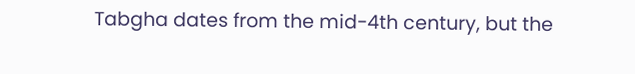Tabgha dates from the mid-4th century, but the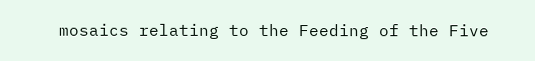mosaics relating to the Feeding of the Five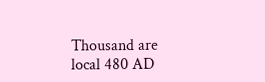Thousand are local 480 AD